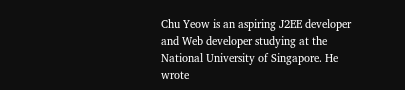Chu Yeow is an aspiring J2EE developer and Web developer studying at the National University of Singapore. He wrote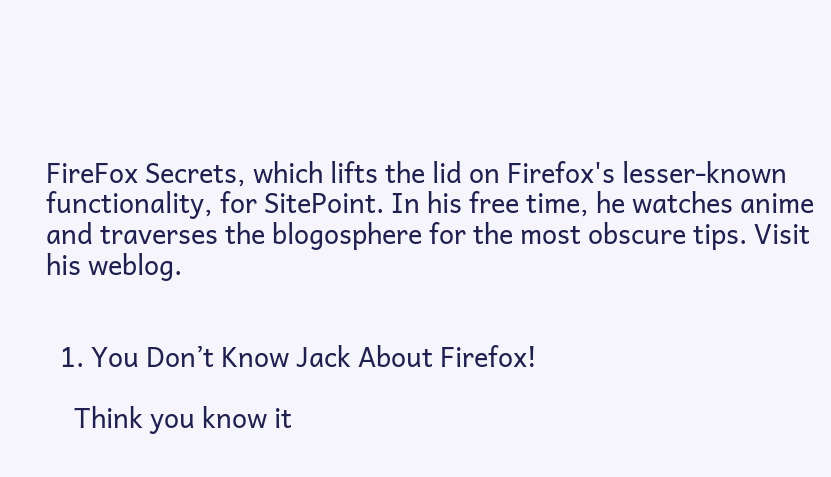FireFox Secrets, which lifts the lid on Firefox's lesser-known functionality, for SitePoint. In his free time, he watches anime and traverses the blogosphere for the most obscure tips. Visit his weblog.


  1. You Don’t Know Jack About Firefox!

    Think you know it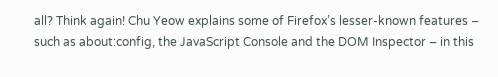all? Think again! Chu Yeow explains some of Firefox’s lesser-known features – such as about:config, the JavaScript Console and the DOM Inspector – in this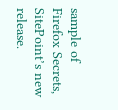sample of Firefox Secrets, SitePoint’s new release.